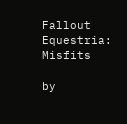Fallout Equestria: Misfits

by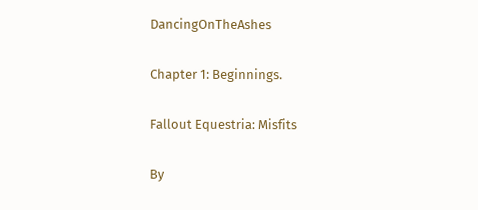DancingOnTheAshes

Chapter 1: Beginnings.

Fallout Equestria: Misfits

By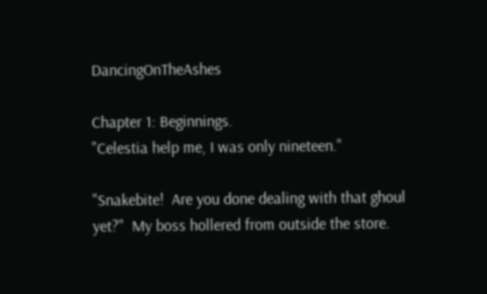DancingOnTheAshes

Chapter 1: Beginnings.
"Celestia help me, I was only nineteen."

"Snakebite!  Are you done dealing with that ghoul yet?"  My boss hollered from outside the store.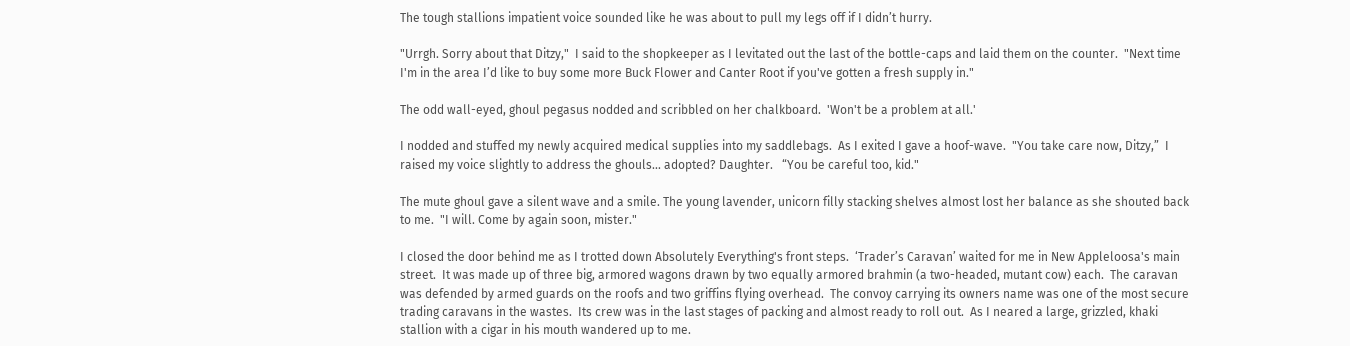The tough stallions impatient voice sounded like he was about to pull my legs off if I didn’t hurry.

"Urrgh. Sorry about that Ditzy,"  I said to the shopkeeper as I levitated out the last of the bottle-caps and laid them on the counter.  "Next time I'm in the area I’d like to buy some more Buck Flower and Canter Root if you've gotten a fresh supply in."

The odd wall-eyed, ghoul pegasus nodded and scribbled on her chalkboard.  'Won't be a problem at all.'

I nodded and stuffed my newly acquired medical supplies into my saddlebags.  As I exited I gave a hoof-wave.  "You take care now, Ditzy,”  I raised my voice slightly to address the ghouls... adopted? Daughter.   “You be careful too, kid."

The mute ghoul gave a silent wave and a smile. The young lavender, unicorn filly stacking shelves almost lost her balance as she shouted back to me.  "I will. Come by again soon, mister."

I closed the door behind me as I trotted down Absolutely Everything's front steps.  ‘Trader’s Caravan’ waited for me in New Appleloosa's main street.  It was made up of three big, armored wagons drawn by two equally armored brahmin (a two-headed, mutant cow) each.  The caravan was defended by armed guards on the roofs and two griffins flying overhead.  The convoy carrying its owners name was one of the most secure trading caravans in the wastes.  Its crew was in the last stages of packing and almost ready to roll out.  As I neared a large, grizzled, khaki stallion with a cigar in his mouth wandered up to me.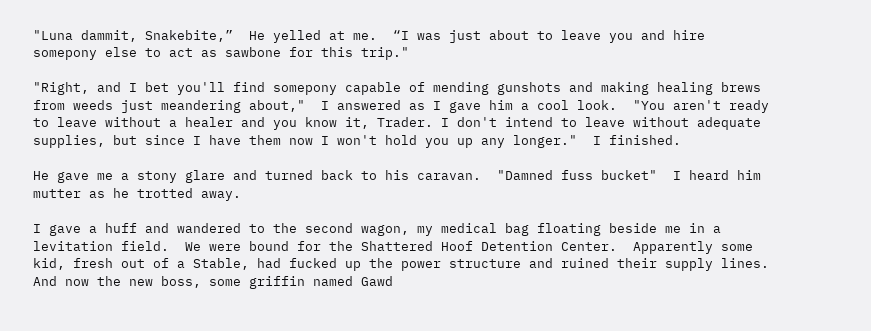"Luna dammit, Snakebite,”  He yelled at me.  “I was just about to leave you and hire somepony else to act as sawbone for this trip."

"Right, and I bet you'll find somepony capable of mending gunshots and making healing brews from weeds just meandering about,"  I answered as I gave him a cool look.  "You aren't ready to leave without a healer and you know it, Trader. I don't intend to leave without adequate supplies, but since I have them now I won't hold you up any longer."  I finished.

He gave me a stony glare and turned back to his caravan.  "Damned fuss bucket"  I heard him mutter as he trotted away.

I gave a huff and wandered to the second wagon, my medical bag floating beside me in a levitation field.  We were bound for the Shattered Hoof Detention Center.  Apparently some kid, fresh out of a Stable, had fucked up the power structure and ruined their supply lines.  And now the new boss, some griffin named Gawd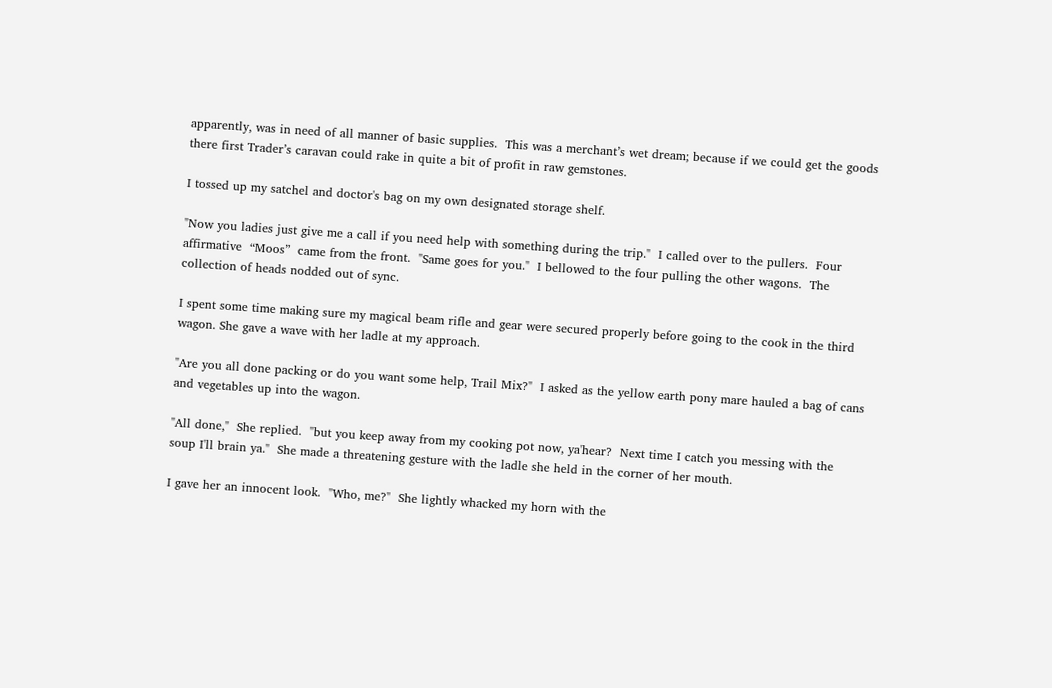apparently, was in need of all manner of basic supplies.  This was a merchant’s wet dream; because if we could get the goods there first Trader’s caravan could rake in quite a bit of profit in raw gemstones.

I tossed up my satchel and doctor's bag on my own designated storage shelf.

"Now you ladies just give me a call if you need help with something during the trip."  I called over to the pullers.  Four affirmative  “Moos”  came from the front.  "Same goes for you."  I bellowed to the four pulling the other wagons.  The collection of heads nodded out of sync.

I spent some time making sure my magical beam rifle and gear were secured properly before going to the cook in the third wagon. She gave a wave with her ladle at my approach.

"Are you all done packing or do you want some help, Trail Mix?"  I asked as the yellow earth pony mare hauled a bag of cans and vegetables up into the wagon.

"All done,"  She replied.  "but you keep away from my cooking pot now, ya'hear?  Next time I catch you messing with the soup I'll brain ya."  She made a threatening gesture with the ladle she held in the corner of her mouth.

I gave her an innocent look.  "Who, me?"  She lightly whacked my horn with the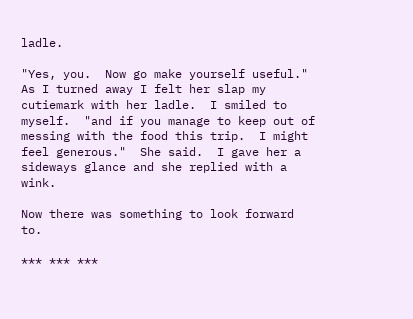ladle.

"Yes, you.  Now go make yourself useful."  As I turned away I felt her slap my cutiemark with her ladle.  I smiled to myself.  "and if you manage to keep out of messing with the food this trip.  I might feel generous."  She said.  I gave her a sideways glance and she replied with a wink.

Now there was something to look forward to.

*** *** ***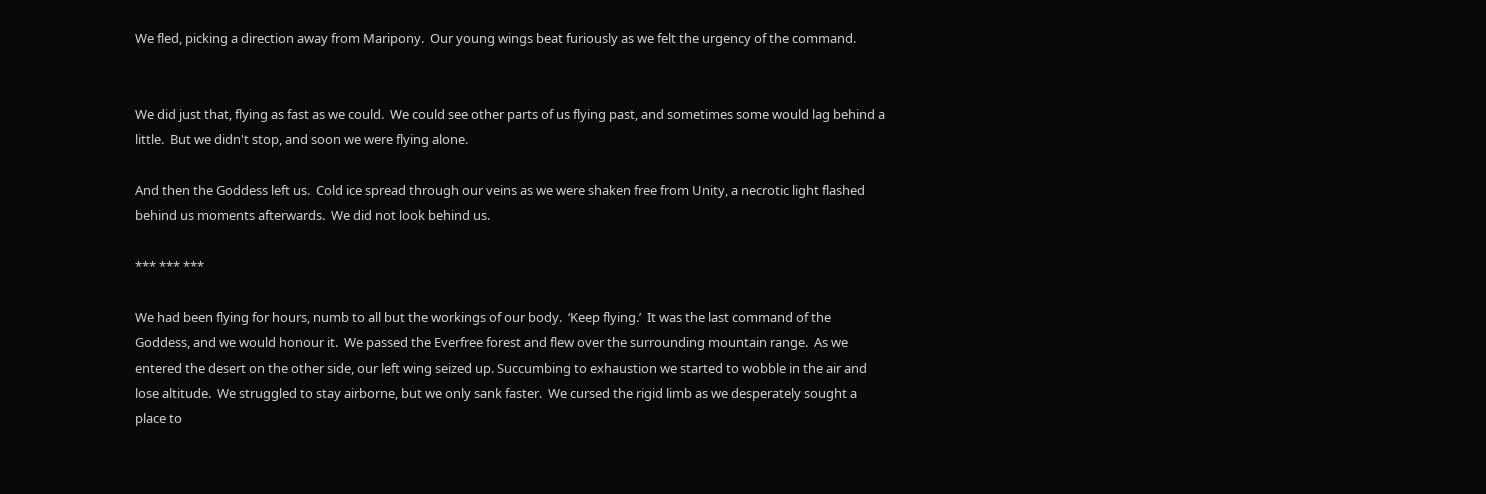We fled, picking a direction away from Maripony.  Our young wings beat furiously as we felt the urgency of the command.


We did just that, flying as fast as we could.  We could see other parts of us flying past, and sometimes some would lag behind a little.  But we didn't stop, and soon we were flying alone.

And then the Goddess left us.  Cold ice spread through our veins as we were shaken free from Unity, a necrotic light flashed behind us moments afterwards.  We did not look behind us.

*** *** ***

We had been flying for hours, numb to all but the workings of our body.  ‘Keep flying.’  It was the last command of the Goddess, and we would honour it.  We passed the Everfree forest and flew over the surrounding mountain range.  As we entered the desert on the other side, our left wing seized up. Succumbing to exhaustion we started to wobble in the air and lose altitude.  We struggled to stay airborne, but we only sank faster.  We cursed the rigid limb as we desperately sought a place to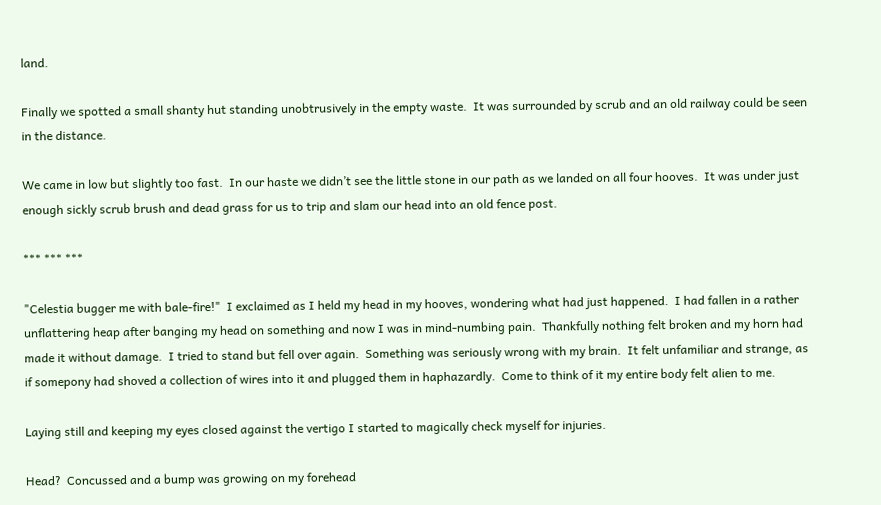land.

Finally we spotted a small shanty hut standing unobtrusively in the empty waste.  It was surrounded by scrub and an old railway could be seen in the distance.

We came in low but slightly too fast.  In our haste we didn’t see the little stone in our path as we landed on all four hooves.  It was under just enough sickly scrub brush and dead grass for us to trip and slam our head into an old fence post.

*** *** ***

"Celestia bugger me with bale-fire!"  I exclaimed as I held my head in my hooves, wondering what had just happened.  I had fallen in a rather unflattering heap after banging my head on something and now I was in mind-numbing pain.  Thankfully nothing felt broken and my horn had made it without damage.  I tried to stand but fell over again.  Something was seriously wrong with my brain.  It felt unfamiliar and strange, as if somepony had shoved a collection of wires into it and plugged them in haphazardly.  Come to think of it my entire body felt alien to me.

Laying still and keeping my eyes closed against the vertigo I started to magically check myself for injuries.

Head?  Concussed and a bump was growing on my forehead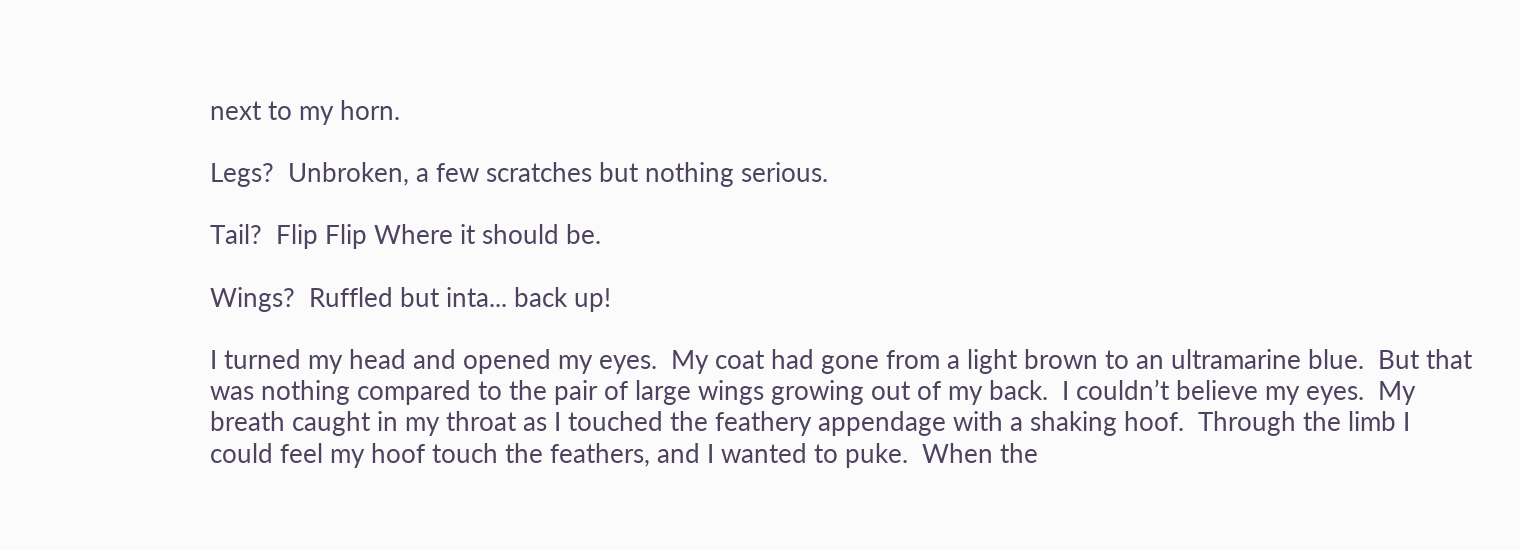next to my horn.

Legs?  Unbroken, a few scratches but nothing serious.

Tail?  Flip Flip Where it should be.

Wings?  Ruffled but inta... back up!

I turned my head and opened my eyes.  My coat had gone from a light brown to an ultramarine blue.  But that was nothing compared to the pair of large wings growing out of my back.  I couldn’t believe my eyes.  My breath caught in my throat as I touched the feathery appendage with a shaking hoof.  Through the limb I could feel my hoof touch the feathers, and I wanted to puke.  When the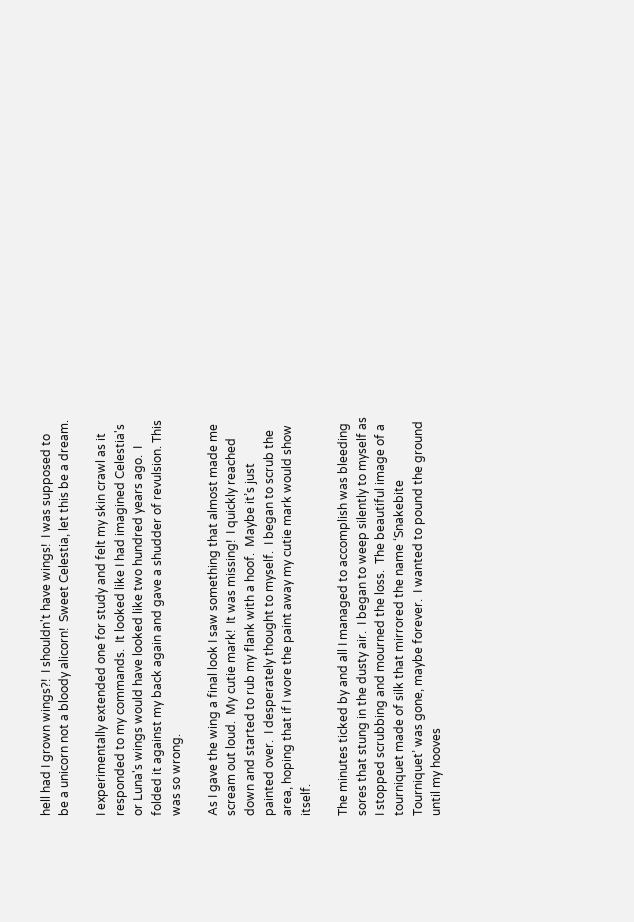hell had I grown wings?!  I shouldn't have wings!  I was supposed to be a unicorn not a bloody alicorn!  Sweet Celestia, let this be a dream.

I experimentally extended one for study and felt my skin crawl as it responded to my commands.  It looked like I had imagined Celestia's or Luna's wings would have looked like two hundred years ago.  I folded it against my back again and gave a shudder of revulsion. This was so wrong.

As I gave the wing a final look I saw something that almost made me scream out loud.  My cutie mark!  It was missing!  I quickly reached down and started to rub my flank with a hoof.  Maybe it’s just painted over.  I desperately thought to myself.  I began to scrub the area, hoping that if I wore the paint away my cutie mark would show itself.

The minutes ticked by and all I managed to accomplish was bleeding sores that stung in the dusty air.  I began to weep silently to myself as I stopped scrubbing and mourned the loss.  The beautiful image of a tourniquet made of silk that mirrored the name ‘Snakebite Tourniquet’ was gone, maybe forever.  I wanted to pound the ground until my hooves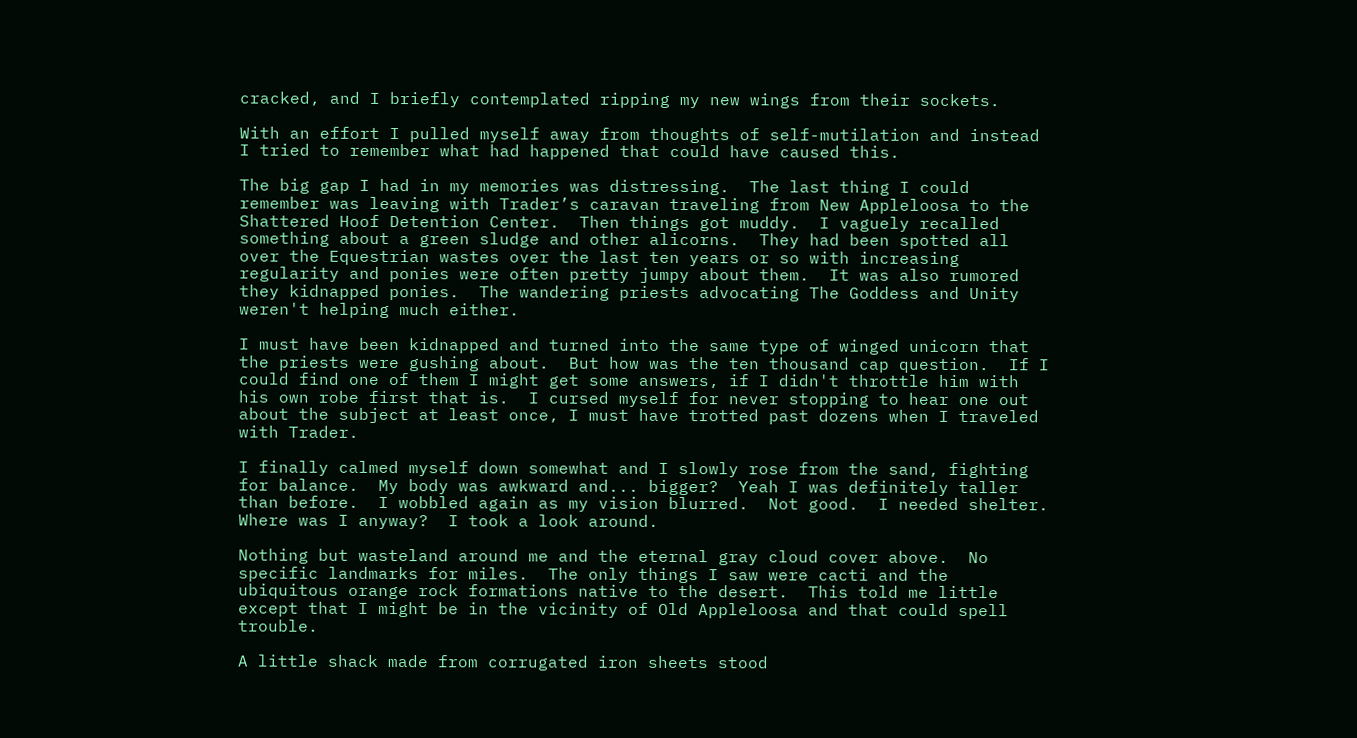cracked, and I briefly contemplated ripping my new wings from their sockets.

With an effort I pulled myself away from thoughts of self-mutilation and instead I tried to remember what had happened that could have caused this.

The big gap I had in my memories was distressing.  The last thing I could remember was leaving with Trader’s caravan traveling from New Appleloosa to the Shattered Hoof Detention Center.  Then things got muddy.  I vaguely recalled something about a green sludge and other alicorns.  They had been spotted all over the Equestrian wastes over the last ten years or so with increasing regularity and ponies were often pretty jumpy about them.  It was also rumored they kidnapped ponies.  The wandering priests advocating The Goddess and Unity weren't helping much either.

I must have been kidnapped and turned into the same type of winged unicorn that the priests were gushing about.  But how was the ten thousand cap question.  If I could find one of them I might get some answers, if I didn't throttle him with his own robe first that is.  I cursed myself for never stopping to hear one out about the subject at least once, I must have trotted past dozens when I traveled with Trader.

I finally calmed myself down somewhat and I slowly rose from the sand, fighting for balance.  My body was awkward and... bigger?  Yeah I was definitely taller than before.  I wobbled again as my vision blurred.  Not good.  I needed shelter.  Where was I anyway?  I took a look around.

Nothing but wasteland around me and the eternal gray cloud cover above.  No specific landmarks for miles.  The only things I saw were cacti and the ubiquitous orange rock formations native to the desert.  This told me little except that I might be in the vicinity of Old Appleloosa and that could spell trouble.

A little shack made from corrugated iron sheets stood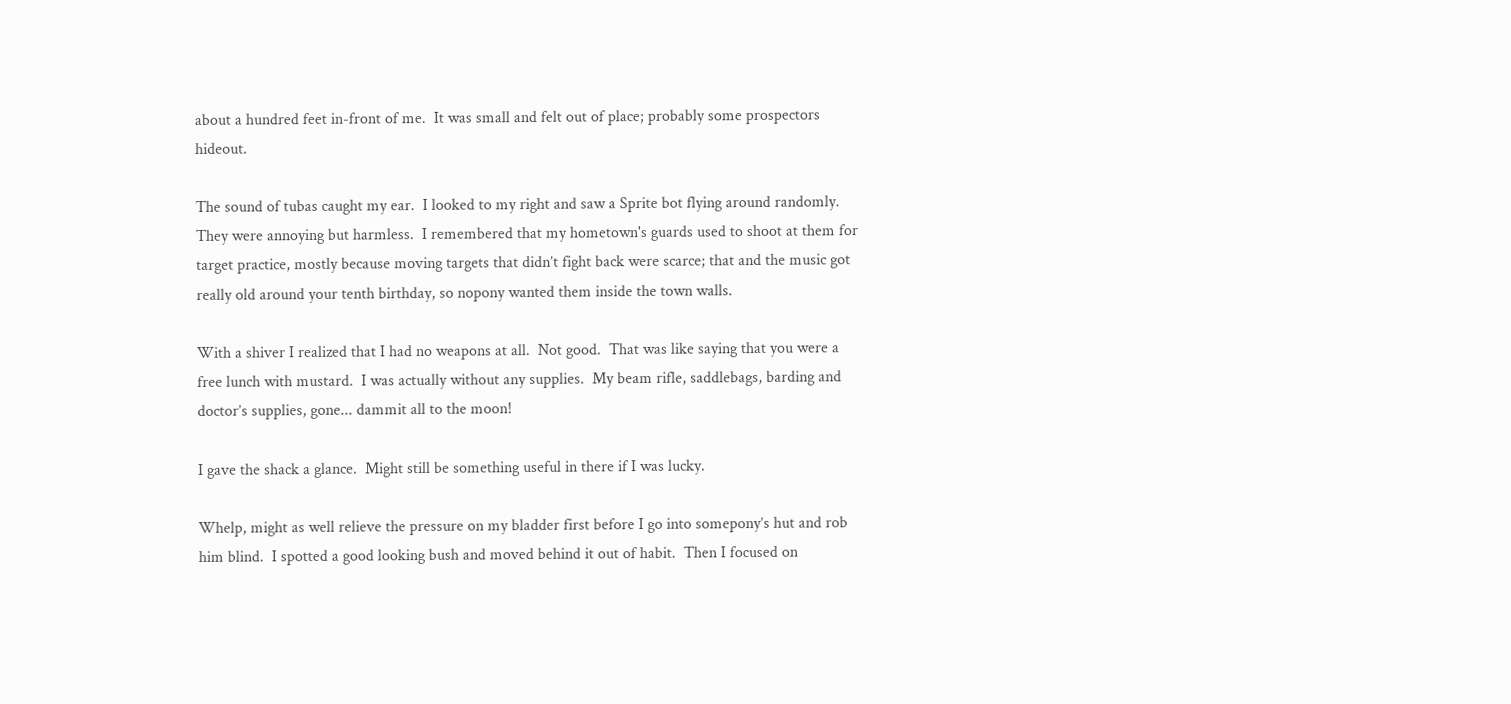about a hundred feet in-front of me.  It was small and felt out of place; probably some prospectors hideout.

The sound of tubas caught my ear.  I looked to my right and saw a Sprite bot flying around randomly.  They were annoying but harmless.  I remembered that my hometown's guards used to shoot at them for target practice, mostly because moving targets that didn’t fight back were scarce; that and the music got really old around your tenth birthday, so nopony wanted them inside the town walls.

With a shiver I realized that I had no weapons at all.  Not good.  That was like saying that you were a free lunch with mustard.  I was actually without any supplies.  My beam rifle, saddlebags, barding and doctor’s supplies, gone... dammit all to the moon!

I gave the shack a glance.  Might still be something useful in there if I was lucky.

Whelp, might as well relieve the pressure on my bladder first before I go into somepony’s hut and rob him blind.  I spotted a good looking bush and moved behind it out of habit.  Then I focused on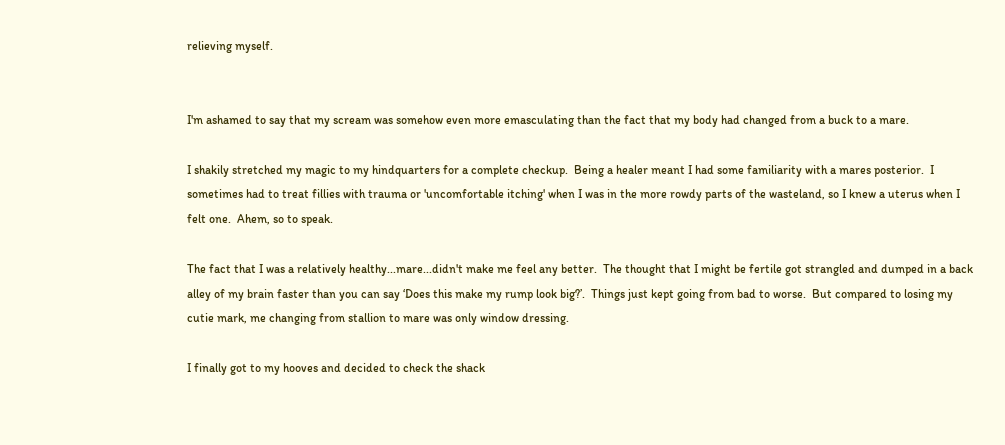relieving myself.


I'm ashamed to say that my scream was somehow even more emasculating than the fact that my body had changed from a buck to a mare.

I shakily stretched my magic to my hindquarters for a complete checkup.  Being a healer meant I had some familiarity with a mares posterior.  I sometimes had to treat fillies with trauma or 'uncomfortable itching' when I was in the more rowdy parts of the wasteland, so I knew a uterus when I felt one.  Ahem, so to speak.

The fact that I was a relatively healthy...mare...didn't make me feel any better.  The thought that I might be fertile got strangled and dumped in a back alley of my brain faster than you can say ‘Does this make my rump look big?’.  Things just kept going from bad to worse.  But compared to losing my cutie mark, me changing from stallion to mare was only window dressing.

I finally got to my hooves and decided to check the shack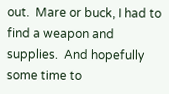out.  Mare or buck, I had to find a weapon and supplies.  And hopefully some time to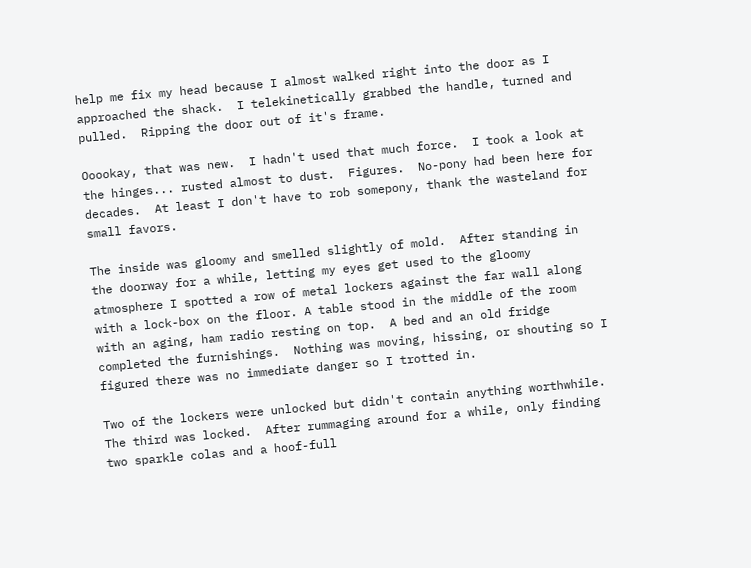help me fix my head because I almost walked right into the door as I approached the shack.  I telekinetically grabbed the handle, turned and pulled.  Ripping the door out of it's frame.

Ooookay, that was new.  I hadn't used that much force.  I took a look at the hinges... rusted almost to dust.  Figures.  No-pony had been here for decades.  At least I don't have to rob somepony, thank the wasteland for small favors.

The inside was gloomy and smelled slightly of mold.  After standing in the doorway for a while, letting my eyes get used to the gloomy atmosphere I spotted a row of metal lockers against the far wall along with a lock-box on the floor. A table stood in the middle of the room with an aging, ham radio resting on top.  A bed and an old fridge completed the furnishings.  Nothing was moving, hissing, or shouting so I figured there was no immediate danger so I trotted in.

Two of the lockers were unlocked but didn't contain anything worthwhile.  The third was locked.  After rummaging around for a while, only finding two sparkle colas and a hoof-full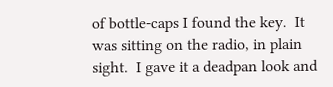of bottle-caps I found the key.  It was sitting on the radio, in plain sight.  I gave it a deadpan look and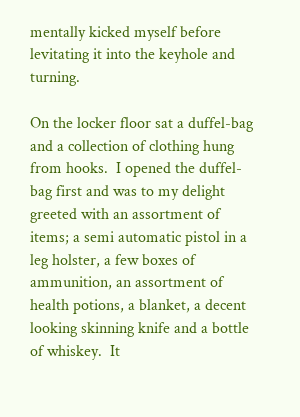mentally kicked myself before levitating it into the keyhole and turning.

On the locker floor sat a duffel-bag and a collection of clothing hung from hooks.  I opened the duffel-bag first and was to my delight greeted with an assortment of items; a semi automatic pistol in a leg holster, a few boxes of ammunition, an assortment of health potions, a blanket, a decent looking skinning knife and a bottle of whiskey.  It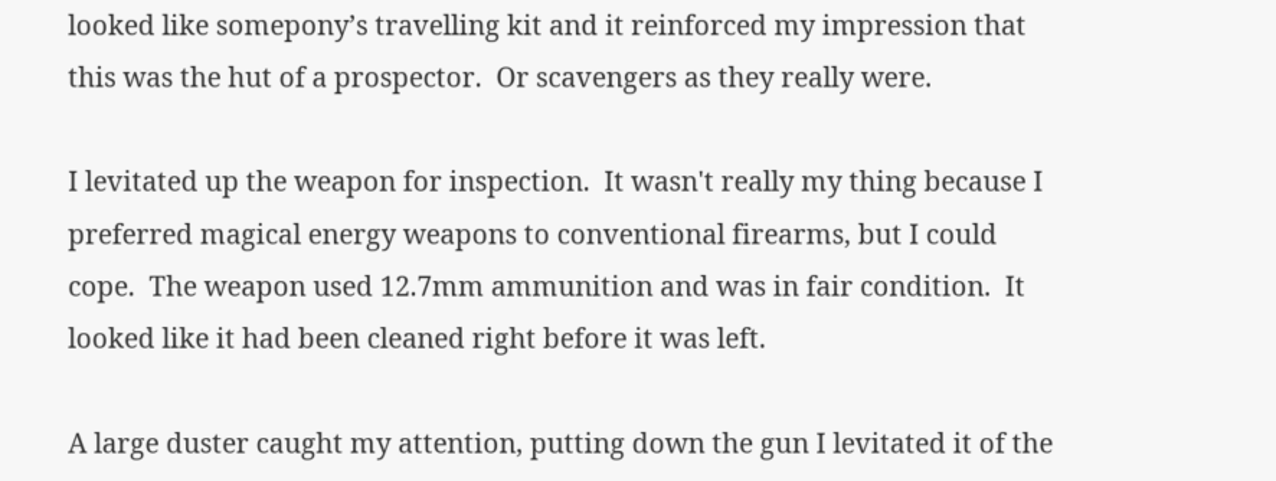looked like somepony’s travelling kit and it reinforced my impression that this was the hut of a prospector.  Or scavengers as they really were.

I levitated up the weapon for inspection.  It wasn't really my thing because I preferred magical energy weapons to conventional firearms, but I could cope.  The weapon used 12.7mm ammunition and was in fair condition.  It looked like it had been cleaned right before it was left.

A large duster caught my attention, putting down the gun I levitated it of the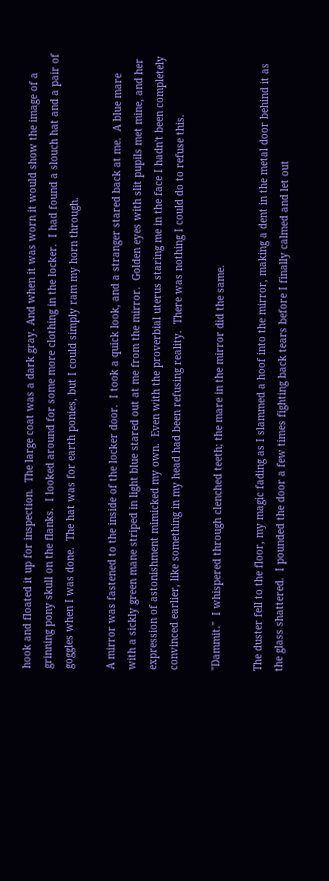hook and floated it up for inspection.  The large coat was a dark gray. And when it was worn it would show the image of a grinning pony skull on the flanks.  I looked around for some more clothing in the locker.  I had found a slouch hat and a pair of goggles when I was done.  The hat was for earth ponies, but I could simply ram my horn through.

A mirror was fastened to the inside of the locker door.  I took a quick look, and a stranger stared back at me.  A blue mare with a sickly green mane striped in light blue stared out at me from the mirror.  Golden eyes with slit pupils met mine, and her expression of astonishment mimicked my own.  Even with the proverbial uterus staring me in the face I hadn't been completely convinced earlier, like something in my head had been refusing reality.  There was nothing I could do to refuse this.

"Dammit."  I whispered through clenched teeth; the mare in the mirror did the same.

The duster fell to the floor, my magic fading as I slammed a hoof into the mirror, making a dent in the metal door behind it as the glass shattered.  I pounded the door a few times fighting back tears before I finally calmed and let out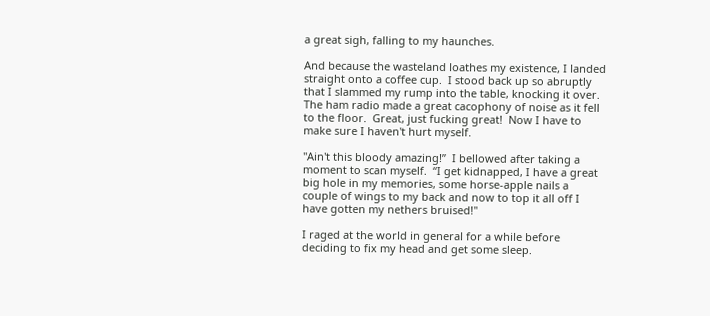a great sigh, falling to my haunches.

And because the wasteland loathes my existence, I landed straight onto a coffee cup.  I stood back up so abruptly that I slammed my rump into the table, knocking it over.  The ham radio made a great cacophony of noise as it fell to the floor.  Great, just fucking great!  Now I have to make sure I haven't hurt myself.

"Ain't this bloody amazing!”  I bellowed after taking a moment to scan myself.  “I get kidnapped, I have a great big hole in my memories, some horse-apple nails a couple of wings to my back and now to top it all off I have gotten my nethers bruised!"

I raged at the world in general for a while before deciding to fix my head and get some sleep.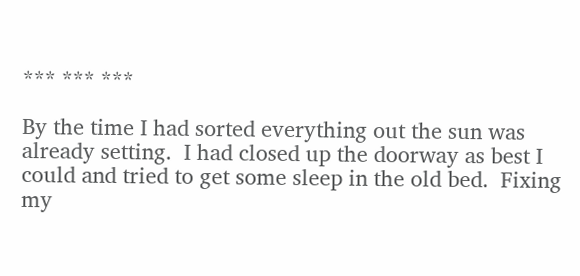*** *** ***

By the time I had sorted everything out the sun was already setting.  I had closed up the doorway as best I could and tried to get some sleep in the old bed.  Fixing my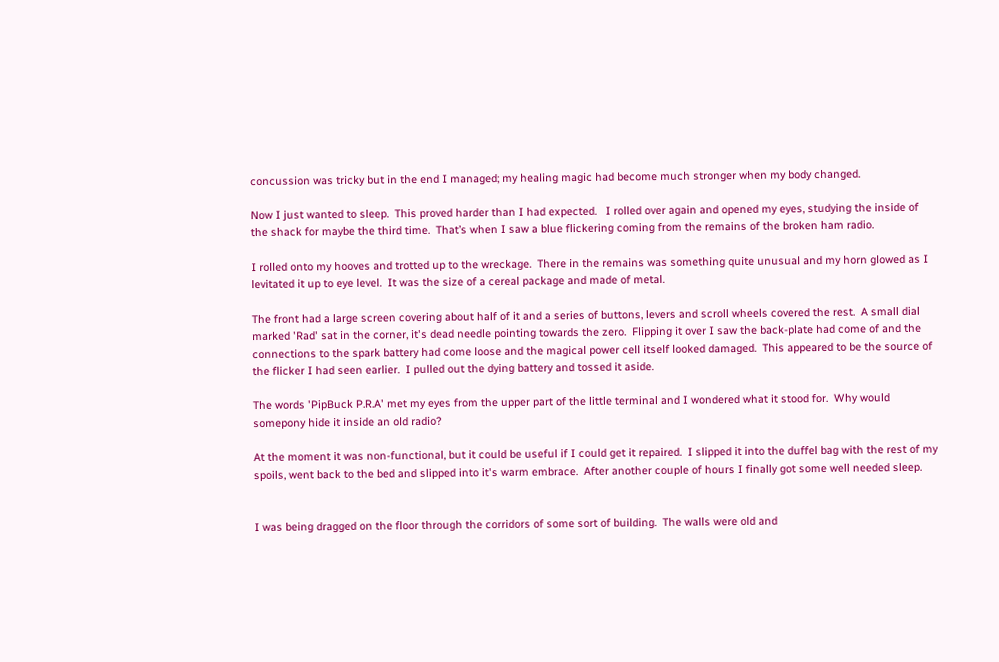concussion was tricky but in the end I managed; my healing magic had become much stronger when my body changed.

Now I just wanted to sleep.  This proved harder than I had expected.   I rolled over again and opened my eyes, studying the inside of the shack for maybe the third time.  That’s when I saw a blue flickering coming from the remains of the broken ham radio.

I rolled onto my hooves and trotted up to the wreckage.  There in the remains was something quite unusual and my horn glowed as I levitated it up to eye level.  It was the size of a cereal package and made of metal.

The front had a large screen covering about half of it and a series of buttons, levers and scroll wheels covered the rest.  A small dial marked 'Rad' sat in the corner, it's dead needle pointing towards the zero.  Flipping it over I saw the back-plate had come of and the connections to the spark battery had come loose and the magical power cell itself looked damaged.  This appeared to be the source of the flicker I had seen earlier.  I pulled out the dying battery and tossed it aside.

The words 'PipBuck P.R.A' met my eyes from the upper part of the little terminal and I wondered what it stood for.  Why would somepony hide it inside an old radio?

At the moment it was non-functional, but it could be useful if I could get it repaired.  I slipped it into the duffel bag with the rest of my spoils, went back to the bed and slipped into it's warm embrace.  After another couple of hours I finally got some well needed sleep.


I was being dragged on the floor through the corridors of some sort of building.  The walls were old and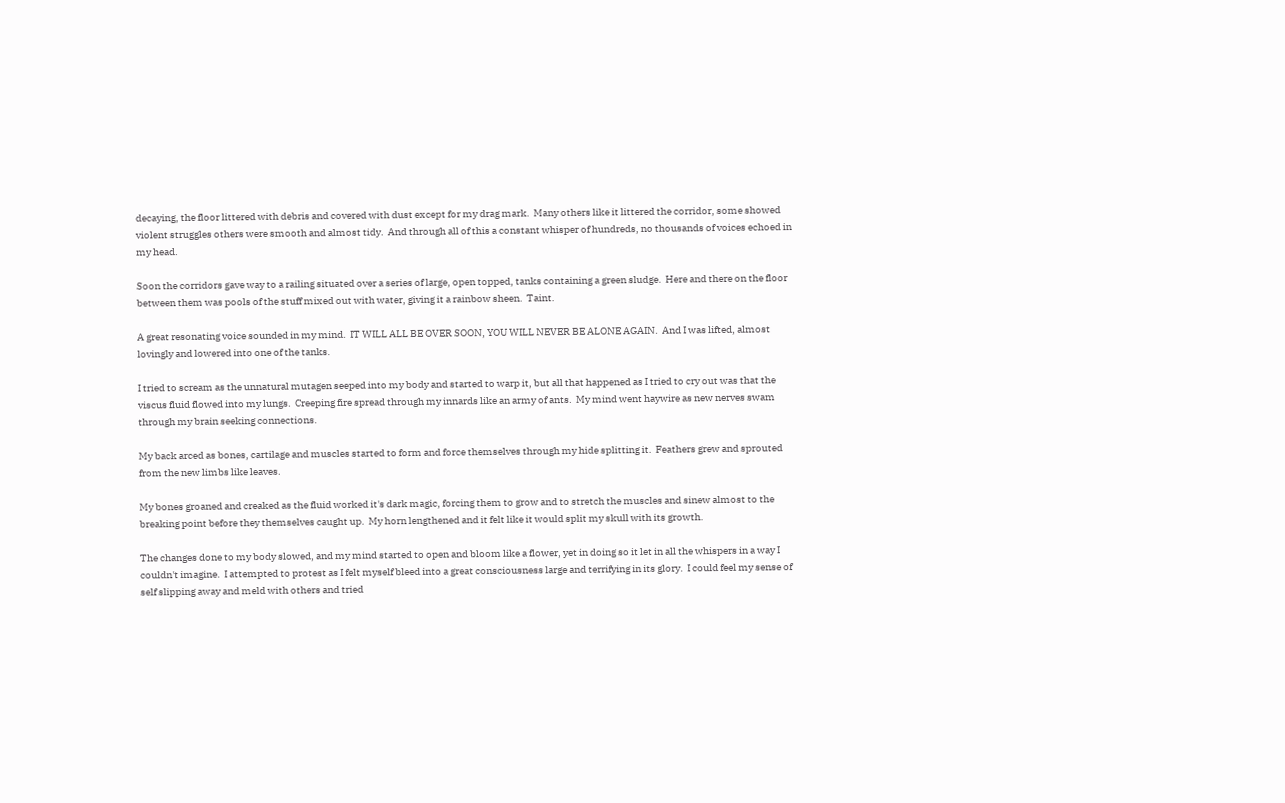decaying, the floor littered with debris and covered with dust except for my drag mark.  Many others like it littered the corridor, some showed violent struggles others were smooth and almost tidy.  And through all of this a constant whisper of hundreds, no thousands of voices echoed in my head.

Soon the corridors gave way to a railing situated over a series of large, open topped, tanks containing a green sludge.  Here and there on the floor between them was pools of the stuff mixed out with water, giving it a rainbow sheen.  Taint.

A great resonating voice sounded in my mind.  IT WILL ALL BE OVER SOON, YOU WILL NEVER BE ALONE AGAIN.  And I was lifted, almost lovingly and lowered into one of the tanks.

I tried to scream as the unnatural mutagen seeped into my body and started to warp it, but all that happened as I tried to cry out was that the viscus fluid flowed into my lungs.  Creeping fire spread through my innards like an army of ants.  My mind went haywire as new nerves swam through my brain seeking connections.

My back arced as bones, cartilage and muscles started to form and force themselves through my hide splitting it.  Feathers grew and sprouted from the new limbs like leaves.

My bones groaned and creaked as the fluid worked it's dark magic, forcing them to grow and to stretch the muscles and sinew almost to the breaking point before they themselves caught up.  My horn lengthened and it felt like it would split my skull with its growth.

The changes done to my body slowed, and my mind started to open and bloom like a flower, yet in doing so it let in all the whispers in a way I couldn't imagine.  I attempted to protest as I felt myself bleed into a great consciousness large and terrifying in its glory.  I could feel my sense of self slipping away and meld with others and tried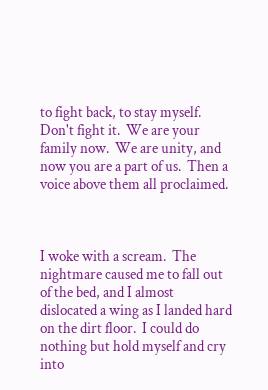to fight back, to stay myself.  Don't fight it.  We are your family now.  We are unity, and now you are a part of us.  Then a voice above them all proclaimed.



I woke with a scream.  The nightmare caused me to fall out of the bed, and I almost dislocated a wing as I landed hard on the dirt floor.  I could do nothing but hold myself and cry into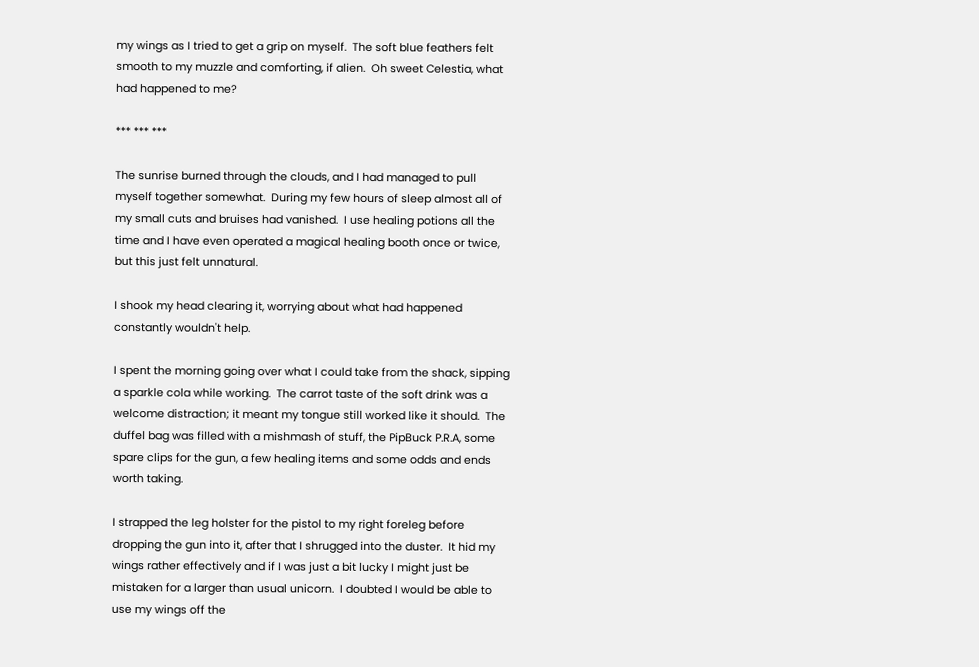my wings as I tried to get a grip on myself.  The soft blue feathers felt smooth to my muzzle and comforting, if alien.  Oh sweet Celestia, what had happened to me?

*** *** ***

The sunrise burned through the clouds, and I had managed to pull myself together somewhat.  During my few hours of sleep almost all of my small cuts and bruises had vanished.  I use healing potions all the time and I have even operated a magical healing booth once or twice, but this just felt unnatural.

I shook my head clearing it, worrying about what had happened constantly wouldn't help.

I spent the morning going over what I could take from the shack, sipping a sparkle cola while working.  The carrot taste of the soft drink was a welcome distraction; it meant my tongue still worked like it should.  The duffel bag was filled with a mishmash of stuff, the PipBuck P.R.A, some spare clips for the gun, a few healing items and some odds and ends worth taking.

I strapped the leg holster for the pistol to my right foreleg before dropping the gun into it, after that I shrugged into the duster.  It hid my wings rather effectively and if I was just a bit lucky I might just be mistaken for a larger than usual unicorn.  I doubted I would be able to use my wings off the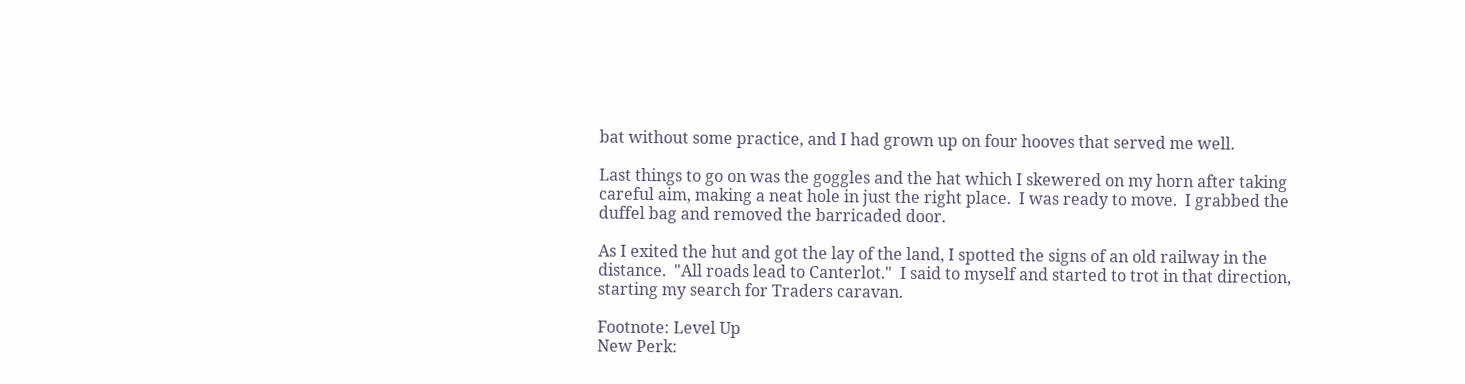bat without some practice, and I had grown up on four hooves that served me well.

Last things to go on was the goggles and the hat which I skewered on my horn after taking careful aim, making a neat hole in just the right place.  I was ready to move.  I grabbed the duffel bag and removed the barricaded door.

As I exited the hut and got the lay of the land, I spotted the signs of an old railway in the distance.  "All roads lead to Canterlot."  I said to myself and started to trot in that direction, starting my search for Traders caravan.

Footnote: Level Up
New Perk: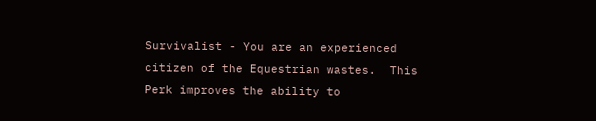Survivalist - You are an experienced citizen of the Equestrian wastes.  This Perk improves the ability to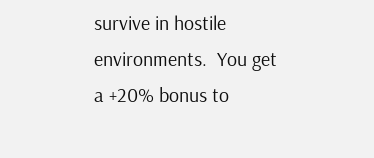survive in hostile environments.  You get a +20% bonus to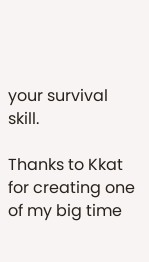your survival skill.

Thanks to Kkat for creating one of my big time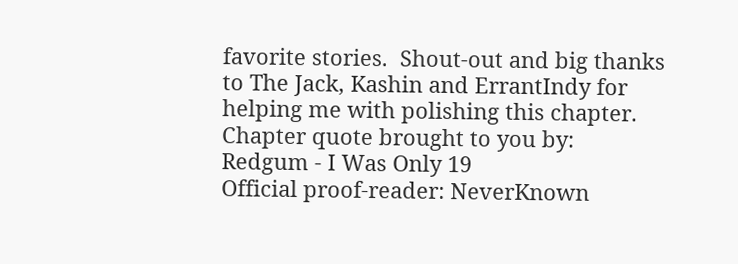favorite stories.  Shout-out and big thanks to The Jack, Kashin and ErrantIndy for helping me with polishing this chapter.  Chapter quote brought to you by: Redgum - I Was Only 19
Official proof-reader: NeverKnown